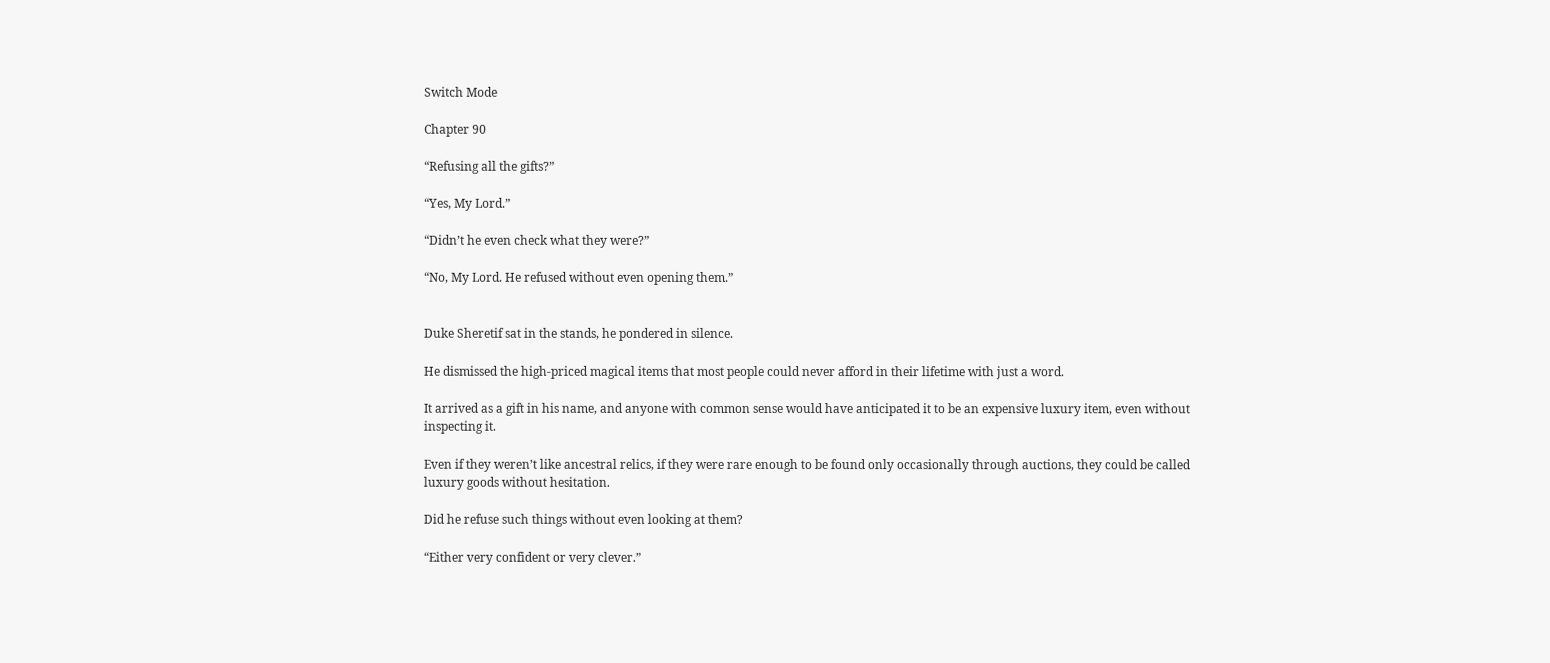Switch Mode

Chapter 90

“Refusing all the gifts?”

“Yes, My Lord.”

“Didn’t he even check what they were?”

“No, My Lord. He refused without even opening them.”


Duke Sheretif sat in the stands, he pondered in silence.

He dismissed the high-priced magical items that most people could never afford in their lifetime with just a word.

It arrived as a gift in his name, and anyone with common sense would have anticipated it to be an expensive luxury item, even without inspecting it.

Even if they weren’t like ancestral relics, if they were rare enough to be found only occasionally through auctions, they could be called luxury goods without hesitation.

Did he refuse such things without even looking at them?

“Either very confident or very clever.”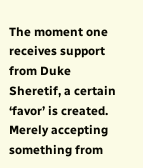The moment one receives support from Duke Sheretif, a certain ‘favor’ is created. Merely accepting something from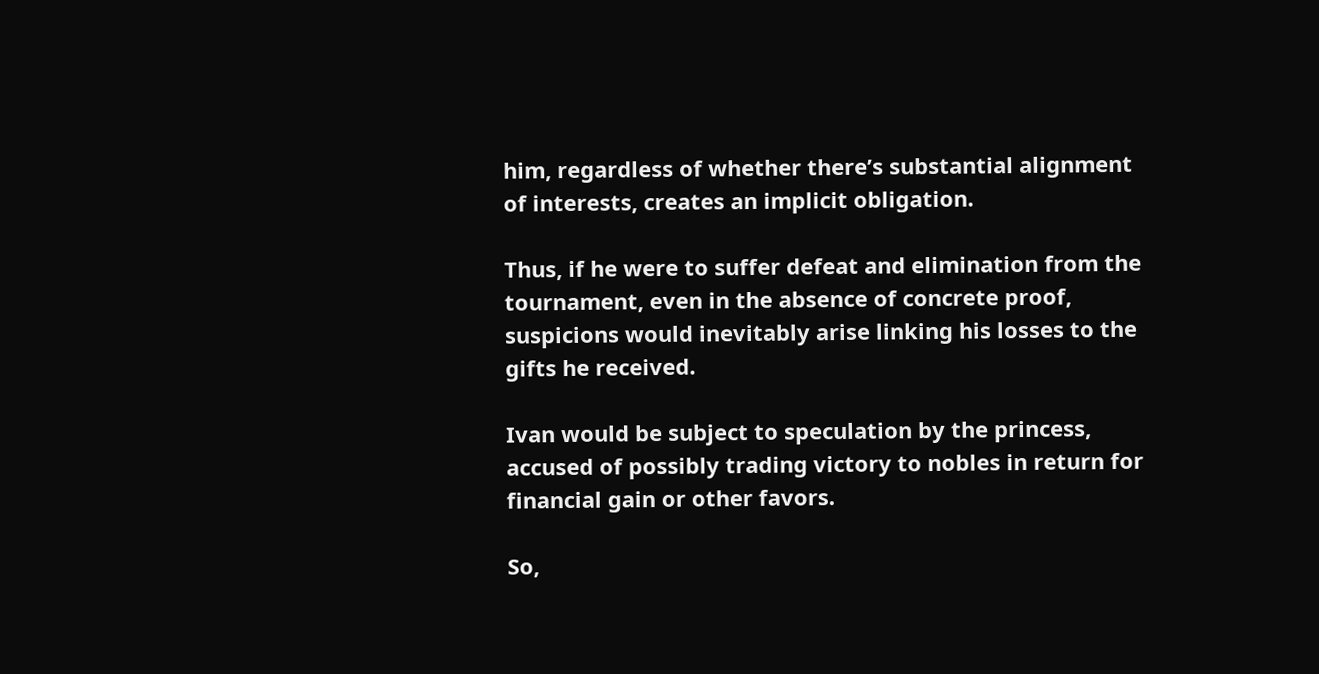him, regardless of whether there’s substantial alignment of interests, creates an implicit obligation.

Thus, if he were to suffer defeat and elimination from the tournament, even in the absence of concrete proof, suspicions would inevitably arise linking his losses to the gifts he received.

Ivan would be subject to speculation by the princess, accused of possibly trading victory to nobles in return for financial gain or other favors.

So,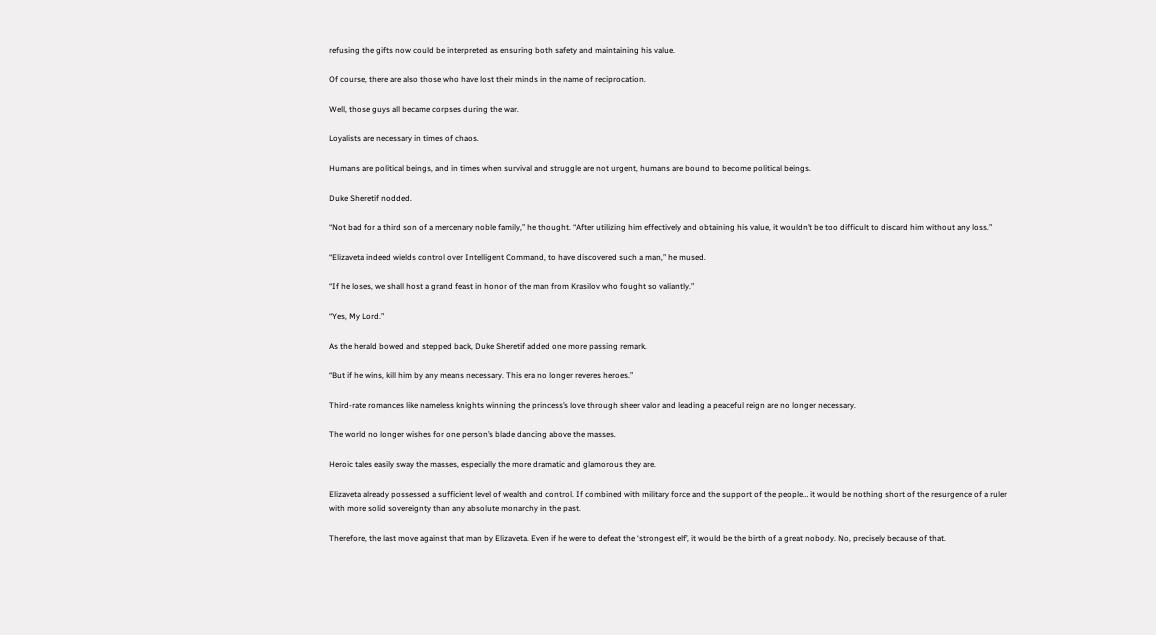refusing the gifts now could be interpreted as ensuring both safety and maintaining his value.

Of course, there are also those who have lost their minds in the name of reciprocation.

Well, those guys all became corpses during the war.

Loyalists are necessary in times of chaos.

Humans are political beings, and in times when survival and struggle are not urgent, humans are bound to become political beings.

Duke Sheretif nodded.

“Not bad for a third son of a mercenary noble family,” he thought. “After utilizing him effectively and obtaining his value, it wouldn’t be too difficult to discard him without any loss.”

“Elizaveta indeed wields control over Intelligent Command, to have discovered such a man,” he mused.

“If he loses, we shall host a grand feast in honor of the man from Krasilov who fought so valiantly.”

“Yes, My Lord.”

As the herald bowed and stepped back, Duke Sheretif added one more passing remark.

“But if he wins, kill him by any means necessary. This era no longer reveres heroes.”

Third-rate romances like nameless knights winning the princess’s love through sheer valor and leading a peaceful reign are no longer necessary.

The world no longer wishes for one person’s blade dancing above the masses.

Heroic tales easily sway the masses, especially the more dramatic and glamorous they are.

Elizaveta already possessed a sufficient level of wealth and control. If combined with military force and the support of the people… it would be nothing short of the resurgence of a ruler with more solid sovereignty than any absolute monarchy in the past.

Therefore, the last move against that man by Elizaveta. Even if he were to defeat the ‘strongest elf’, it would be the birth of a great nobody. No, precisely because of that.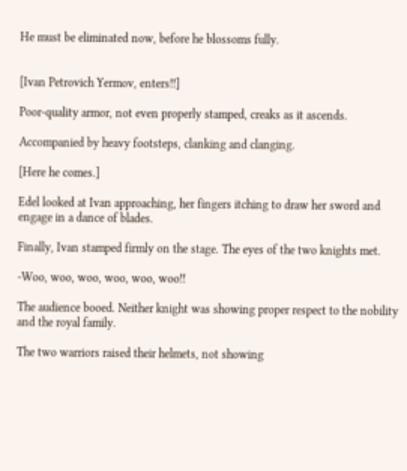He must be eliminated now, before he blossoms fully.


[Ivan Petrovich Yermov, enters!!]

Poor-quality armor, not even properly stamped, creaks as it ascends.

Accompanied by heavy footsteps, clanking and clanging.

[Here he comes.]

Edel looked at Ivan approaching, her fingers itching to draw her sword and engage in a dance of blades.

Finally, Ivan stamped firmly on the stage. The eyes of the two knights met.

-Woo, woo, woo, woo, woo, woo!!

The audience booed. Neither knight was showing proper respect to the nobility and the royal family.

The two warriors raised their helmets, not showing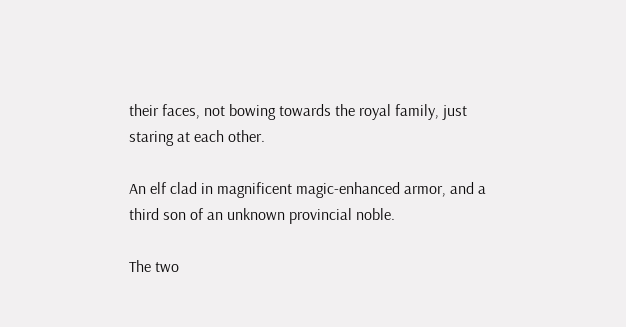their faces, not bowing towards the royal family, just staring at each other.

An elf clad in magnificent magic-enhanced armor, and a third son of an unknown provincial noble.

The two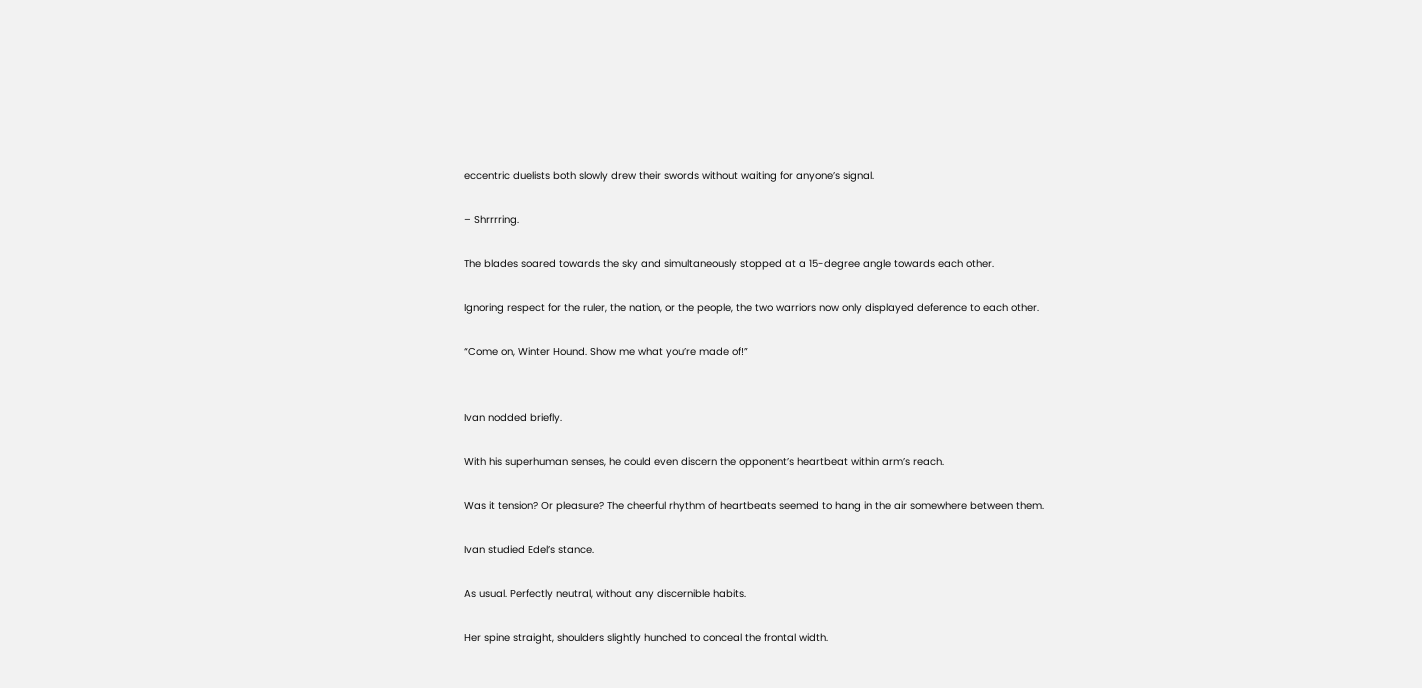eccentric duelists both slowly drew their swords without waiting for anyone’s signal.

– Shrrrring.

The blades soared towards the sky and simultaneously stopped at a 15-degree angle towards each other.

Ignoring respect for the ruler, the nation, or the people, the two warriors now only displayed deference to each other.

“Come on, Winter Hound. Show me what you’re made of!”


Ivan nodded briefly.

With his superhuman senses, he could even discern the opponent’s heartbeat within arm’s reach.

Was it tension? Or pleasure? The cheerful rhythm of heartbeats seemed to hang in the air somewhere between them.

Ivan studied Edel’s stance.

As usual. Perfectly neutral, without any discernible habits.

Her spine straight, shoulders slightly hunched to conceal the frontal width.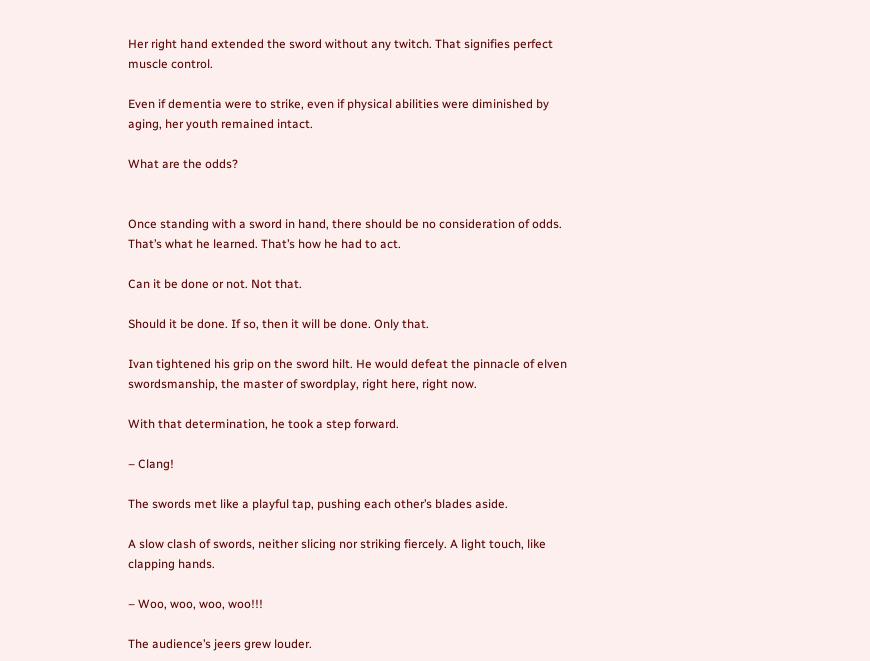Her right hand extended the sword without any twitch. That signifies perfect muscle control.

Even if dementia were to strike, even if physical abilities were diminished by aging, her youth remained intact.

What are the odds?


Once standing with a sword in hand, there should be no consideration of odds. That’s what he learned. That’s how he had to act.

Can it be done or not. Not that.

Should it be done. If so, then it will be done. Only that.

Ivan tightened his grip on the sword hilt. He would defeat the pinnacle of elven swordsmanship, the master of swordplay, right here, right now.

With that determination, he took a step forward.

– Clang!

The swords met like a playful tap, pushing each other’s blades aside.

A slow clash of swords, neither slicing nor striking fiercely. A light touch, like clapping hands.

– Woo, woo, woo, woo!!!

The audience’s jeers grew louder.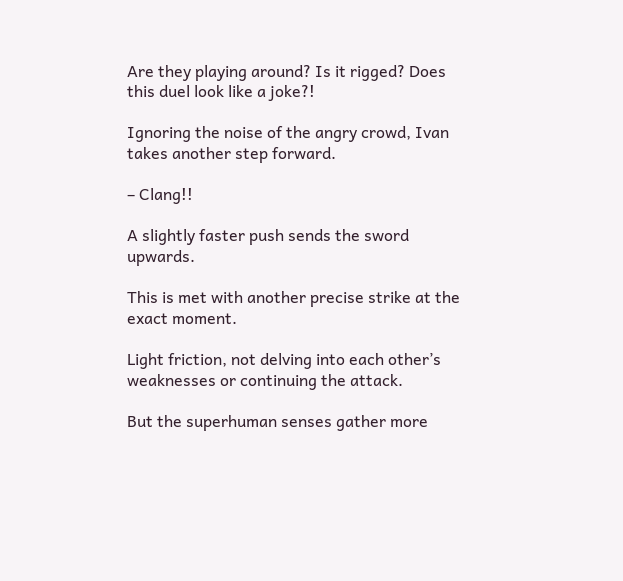Are they playing around? Is it rigged? Does this duel look like a joke?!

Ignoring the noise of the angry crowd, Ivan takes another step forward.

– Clang!!

A slightly faster push sends the sword upwards.

This is met with another precise strike at the exact moment.

Light friction, not delving into each other’s weaknesses or continuing the attack.

But the superhuman senses gather more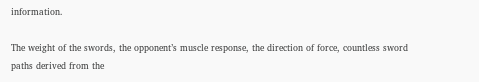information.

The weight of the swords, the opponent’s muscle response, the direction of force, countless sword paths derived from the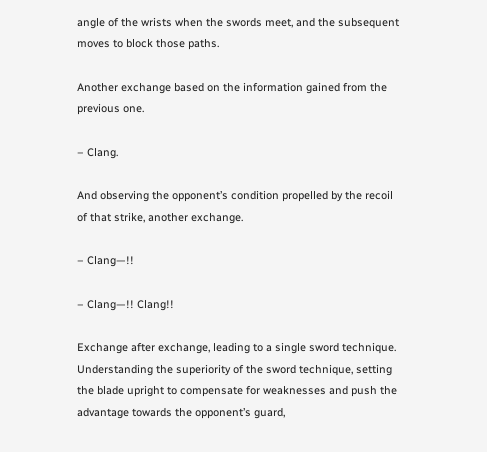angle of the wrists when the swords meet, and the subsequent moves to block those paths.

Another exchange based on the information gained from the previous one.

– Clang.

And observing the opponent’s condition propelled by the recoil of that strike, another exchange.

– Clang—!!

– Clang—!! Clang!!

Exchange after exchange, leading to a single sword technique. Understanding the superiority of the sword technique, setting the blade upright to compensate for weaknesses and push the advantage towards the opponent’s guard,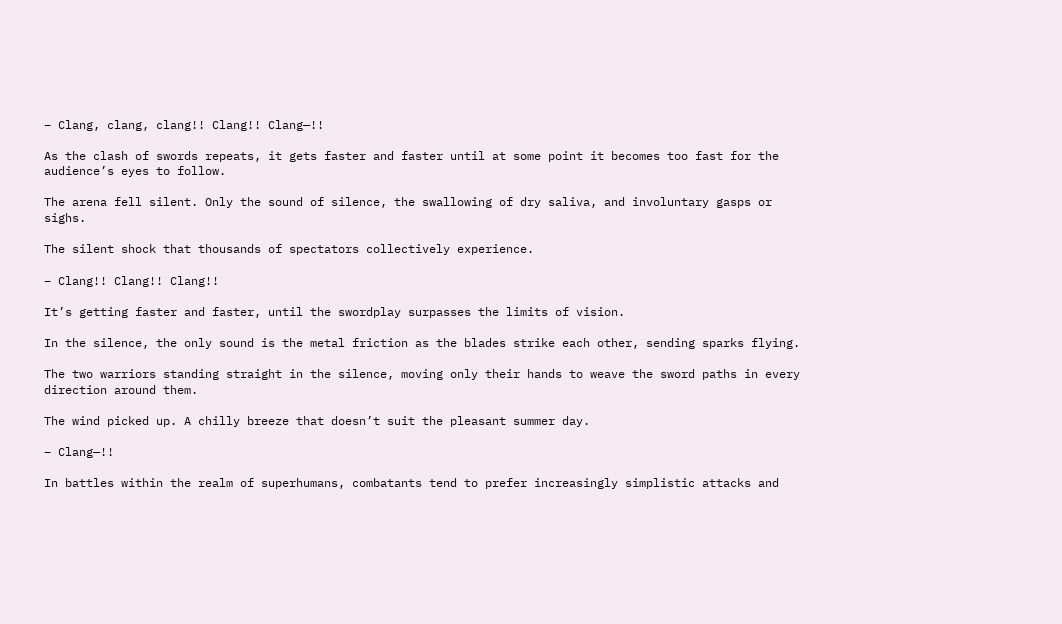– Clang, clang, clang!! Clang!! Clang—!!

As the clash of swords repeats, it gets faster and faster until at some point it becomes too fast for the audience’s eyes to follow.

The arena fell silent. Only the sound of silence, the swallowing of dry saliva, and involuntary gasps or sighs.

The silent shock that thousands of spectators collectively experience.

– Clang!! Clang!! Clang!!

It’s getting faster and faster, until the swordplay surpasses the limits of vision.

In the silence, the only sound is the metal friction as the blades strike each other, sending sparks flying.

The two warriors standing straight in the silence, moving only their hands to weave the sword paths in every direction around them.

The wind picked up. A chilly breeze that doesn’t suit the pleasant summer day.

– Clang—!!

In battles within the realm of superhumans, combatants tend to prefer increasingly simplistic attacks and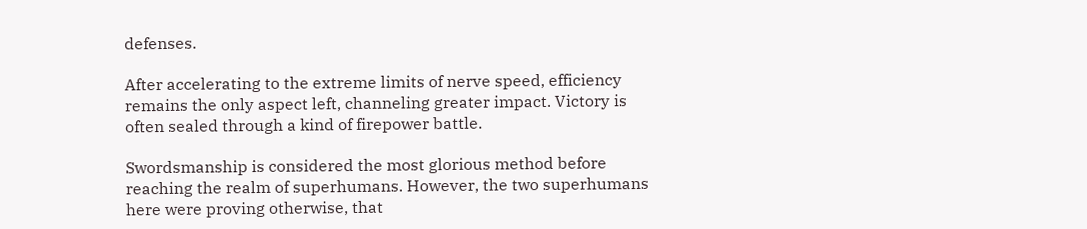defenses.

After accelerating to the extreme limits of nerve speed, efficiency remains the only aspect left, channeling greater impact. Victory is often sealed through a kind of firepower battle.

Swordsmanship is considered the most glorious method before reaching the realm of superhumans. However, the two superhumans here were proving otherwise, that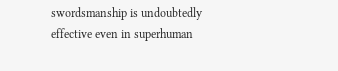swordsmanship is undoubtedly effective even in superhuman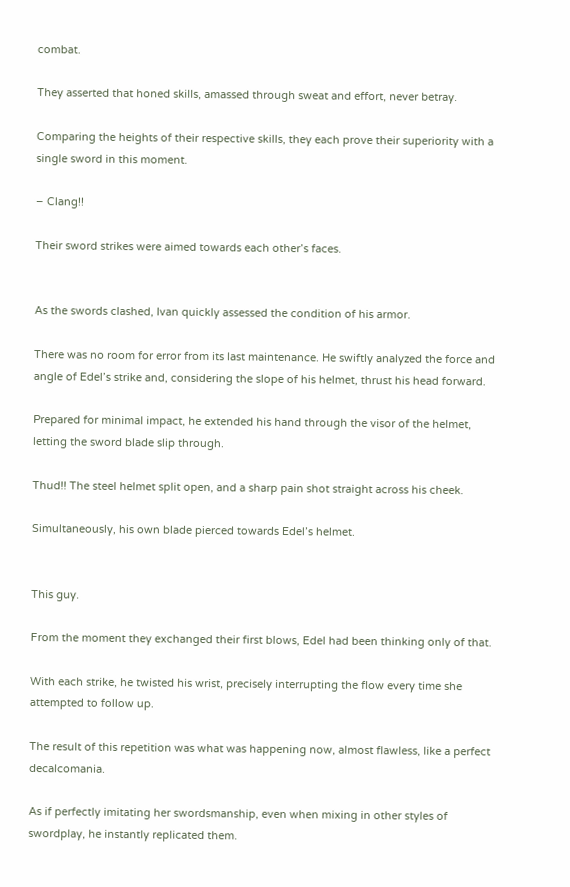combat.

They asserted that honed skills, amassed through sweat and effort, never betray.

Comparing the heights of their respective skills, they each prove their superiority with a single sword in this moment.

– Clang!!

Their sword strikes were aimed towards each other’s faces.


As the swords clashed, Ivan quickly assessed the condition of his armor.

There was no room for error from its last maintenance. He swiftly analyzed the force and angle of Edel’s strike and, considering the slope of his helmet, thrust his head forward.

Prepared for minimal impact, he extended his hand through the visor of the helmet, letting the sword blade slip through.

Thud!! The steel helmet split open, and a sharp pain shot straight across his cheek.

Simultaneously, his own blade pierced towards Edel’s helmet.


This guy.

From the moment they exchanged their first blows, Edel had been thinking only of that.

With each strike, he twisted his wrist, precisely interrupting the flow every time she attempted to follow up.

The result of this repetition was what was happening now, almost flawless, like a perfect decalcomania.

As if perfectly imitating her swordsmanship, even when mixing in other styles of swordplay, he instantly replicated them.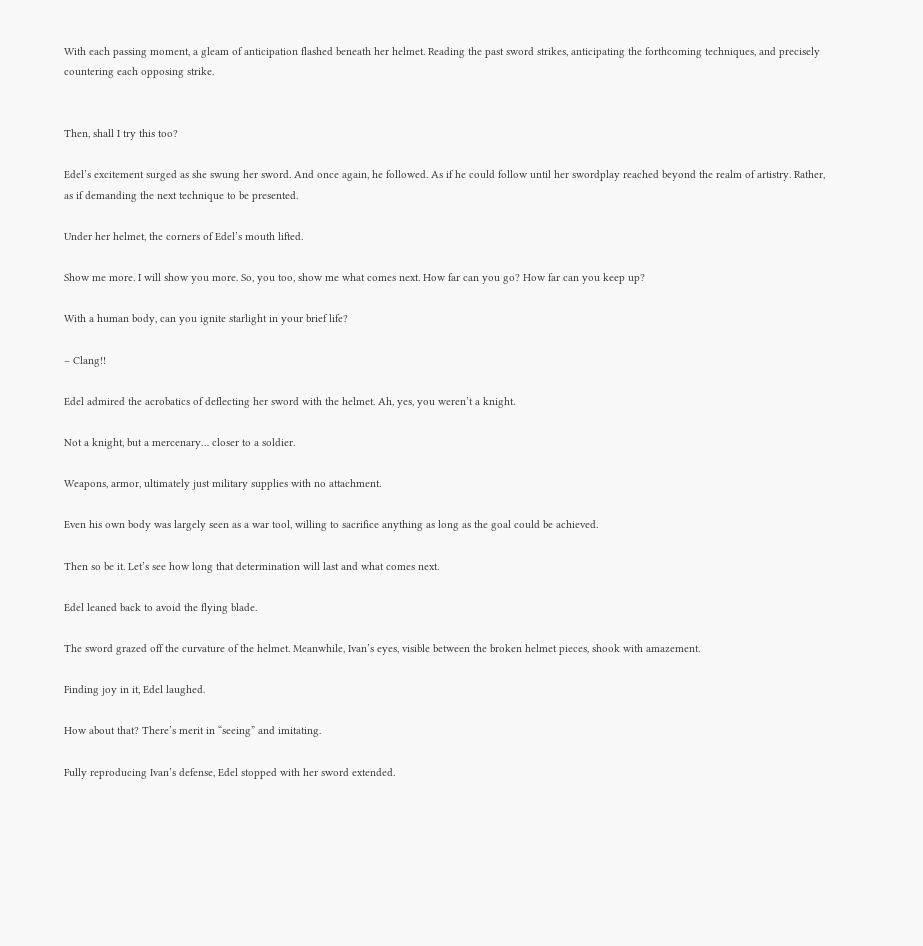With each passing moment, a gleam of anticipation flashed beneath her helmet. Reading the past sword strikes, anticipating the forthcoming techniques, and precisely countering each opposing strike.


Then, shall I try this too?

Edel’s excitement surged as she swung her sword. And once again, he followed. As if he could follow until her swordplay reached beyond the realm of artistry. Rather, as if demanding the next technique to be presented.

Under her helmet, the corners of Edel’s mouth lifted.

Show me more. I will show you more. So, you too, show me what comes next. How far can you go? How far can you keep up?

With a human body, can you ignite starlight in your brief life?

– Clang!!

Edel admired the acrobatics of deflecting her sword with the helmet. Ah, yes, you weren’t a knight.

Not a knight, but a mercenary… closer to a soldier.

Weapons, armor, ultimately just military supplies with no attachment.

Even his own body was largely seen as a war tool, willing to sacrifice anything as long as the goal could be achieved.

Then so be it. Let’s see how long that determination will last and what comes next.

Edel leaned back to avoid the flying blade.

The sword grazed off the curvature of the helmet. Meanwhile, Ivan’s eyes, visible between the broken helmet pieces, shook with amazement.

Finding joy in it, Edel laughed.

How about that? There’s merit in “seeing” and imitating.

Fully reproducing Ivan’s defense, Edel stopped with her sword extended.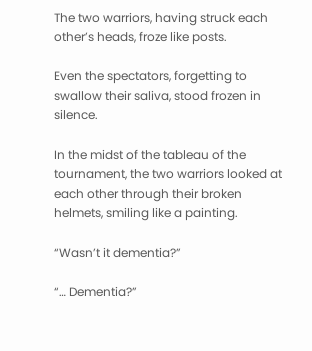The two warriors, having struck each other’s heads, froze like posts.

Even the spectators, forgetting to swallow their saliva, stood frozen in silence.

In the midst of the tableau of the tournament, the two warriors looked at each other through their broken helmets, smiling like a painting.

“Wasn’t it dementia?”

“… Dementia?”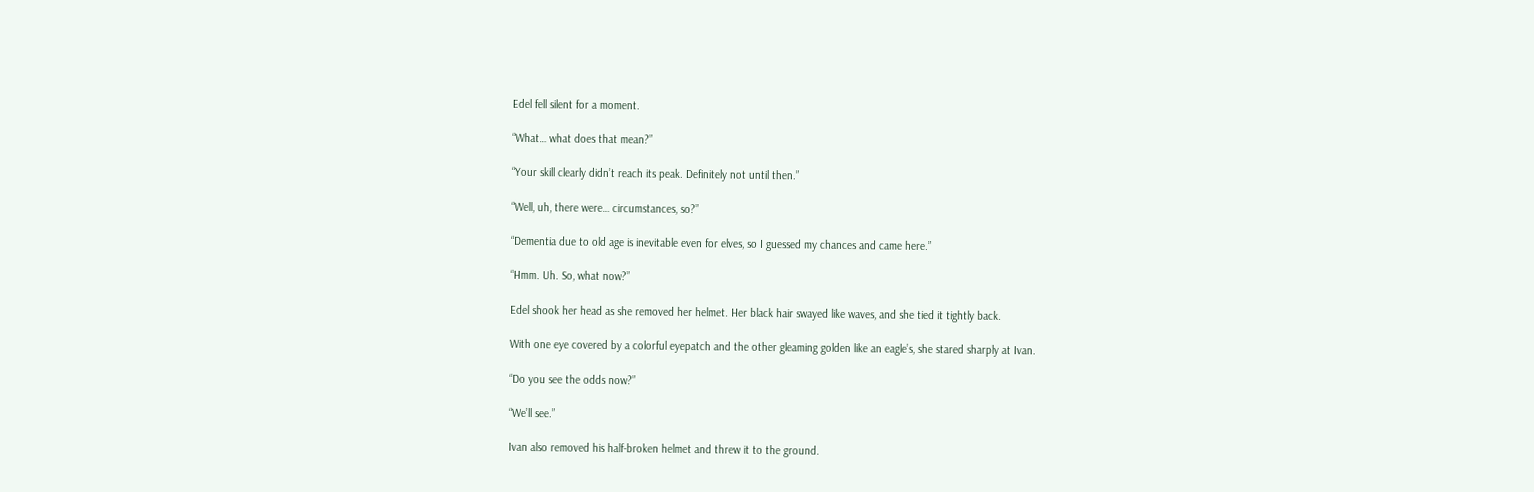Edel fell silent for a moment.

“What… what does that mean?”

“Your skill clearly didn’t reach its peak. Definitely not until then.”

“Well, uh, there were… circumstances, so?”

“Dementia due to old age is inevitable even for elves, so I guessed my chances and came here.”

“Hmm. Uh. So, what now?”

Edel shook her head as she removed her helmet. Her black hair swayed like waves, and she tied it tightly back.

With one eye covered by a colorful eyepatch and the other gleaming golden like an eagle’s, she stared sharply at Ivan.

“Do you see the odds now?”

“We’ll see.”

Ivan also removed his half-broken helmet and threw it to the ground.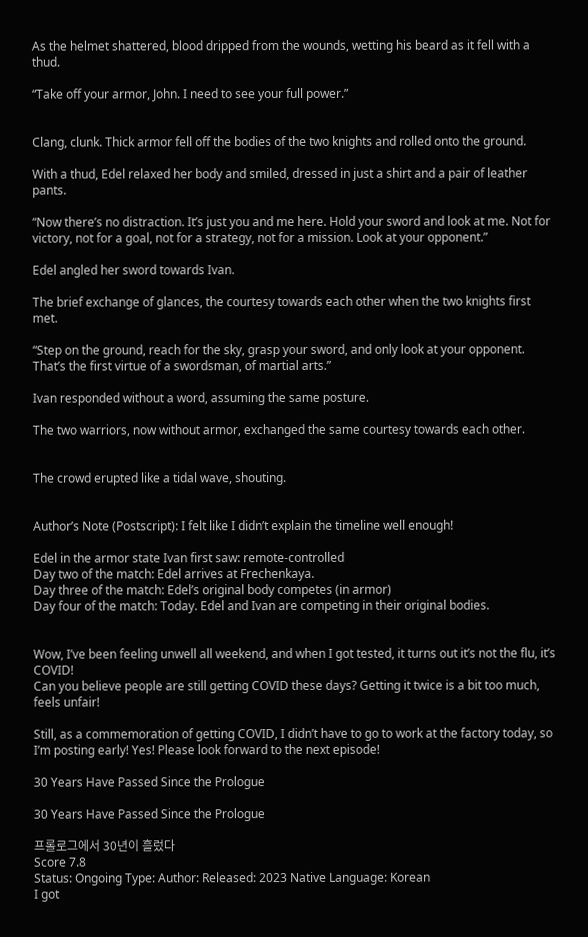As the helmet shattered, blood dripped from the wounds, wetting his beard as it fell with a thud.

“Take off your armor, John. I need to see your full power.”


Clang, clunk. Thick armor fell off the bodies of the two knights and rolled onto the ground.

With a thud, Edel relaxed her body and smiled, dressed in just a shirt and a pair of leather pants.

“Now there’s no distraction. It’s just you and me here. Hold your sword and look at me. Not for victory, not for a goal, not for a strategy, not for a mission. Look at your opponent.”

Edel angled her sword towards Ivan.

The brief exchange of glances, the courtesy towards each other when the two knights first met.

“Step on the ground, reach for the sky, grasp your sword, and only look at your opponent. That’s the first virtue of a swordsman, of martial arts.”

Ivan responded without a word, assuming the same posture.

The two warriors, now without armor, exchanged the same courtesy towards each other.


The crowd erupted like a tidal wave, shouting.


Author’s Note (Postscript): I felt like I didn’t explain the timeline well enough!

Edel in the armor state Ivan first saw: remote-controlled
Day two of the match: Edel arrives at Frechenkaya.
Day three of the match: Edel’s original body competes (in armor)
Day four of the match: Today. Edel and Ivan are competing in their original bodies.


Wow, I’ve been feeling unwell all weekend, and when I got tested, it turns out it’s not the flu, it’s COVID!
Can you believe people are still getting COVID these days? Getting it twice is a bit too much, feels unfair!

Still, as a commemoration of getting COVID, I didn’t have to go to work at the factory today, so I’m posting early! Yes! Please look forward to the next episode!

30 Years Have Passed Since the Prologue

30 Years Have Passed Since the Prologue

프롤로그에서 30년이 흘렀다
Score 7.8
Status: Ongoing Type: Author: Released: 2023 Native Language: Korean
I got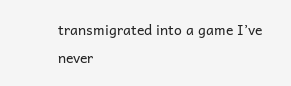transmigrated into a game I’ve never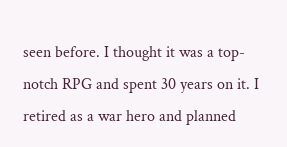seen before. I thought it was a top-notch RPG and spent 30 years on it. I retired as a war hero and planned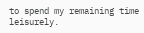to spend my remaining time leisurely.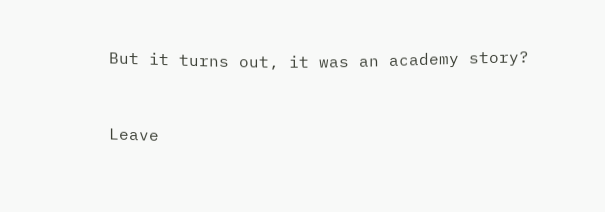But it turns out, it was an academy story?


Leave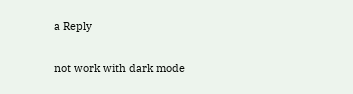a Reply


not work with dark mode